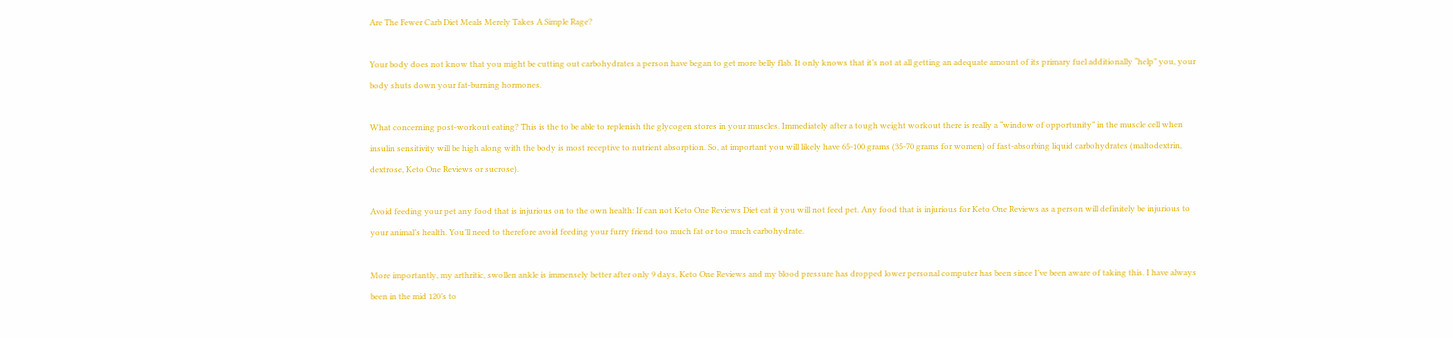Are The Fewer Carb Diet Meals Merely Takes A Simple Rage?

Your body does not know that you might be cutting out carbohydrates a person have began to get more belly flab. It only knows that it’s not at all getting an adequate amount of its primary fuel additionally “help” you, your body shuts down your fat-burning hormones.

What concerning post-workout eating? This is the to be able to replenish the glycogen stores in your muscles. Immediately after a tough weight workout there is really a “window of opportunity” in the muscle cell when insulin sensitivity will be high along with the body is most receptive to nutrient absorption. So, at important you will likely have 65-100 grams (35-70 grams for women) of fast-absorbing liquid carbohydrates (maltodextrin, dextrose, Keto One Reviews or sucrose).

Avoid feeding your pet any food that is injurious on to the own health: If can not Keto One Reviews Diet eat it you will not feed pet. Any food that is injurious for Keto One Reviews as a person will definitely be injurious to your animal’s health. You’ll need to therefore avoid feeding your furry friend too much fat or too much carbohydrate.

More importantly, my arthritic, swollen ankle is immensely better after only 9 days, Keto One Reviews and my blood pressure has dropped lower personal computer has been since I’ve been aware of taking this. I have always been in the mid 120’s to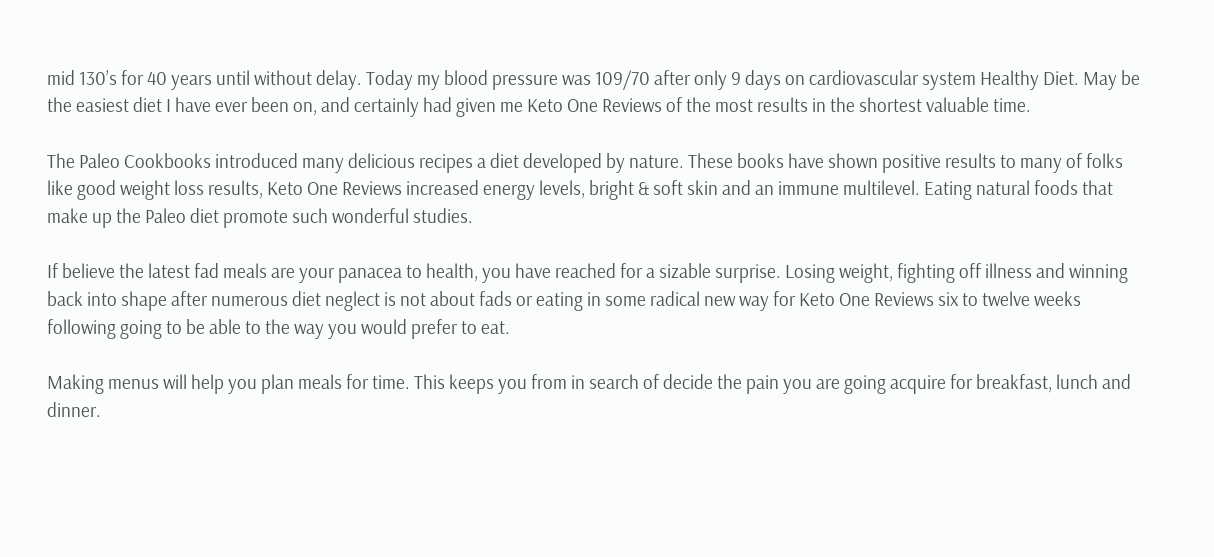mid 130’s for 40 years until without delay. Today my blood pressure was 109/70 after only 9 days on cardiovascular system Healthy Diet. May be the easiest diet I have ever been on, and certainly had given me Keto One Reviews of the most results in the shortest valuable time.

The Paleo Cookbooks introduced many delicious recipes a diet developed by nature. These books have shown positive results to many of folks like good weight loss results, Keto One Reviews increased energy levels, bright & soft skin and an immune multilevel. Eating natural foods that make up the Paleo diet promote such wonderful studies.

If believe the latest fad meals are your panacea to health, you have reached for a sizable surprise. Losing weight, fighting off illness and winning back into shape after numerous diet neglect is not about fads or eating in some radical new way for Keto One Reviews six to twelve weeks following going to be able to the way you would prefer to eat.

Making menus will help you plan meals for time. This keeps you from in search of decide the pain you are going acquire for breakfast, lunch and dinner.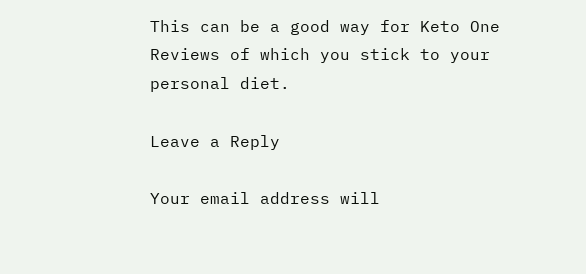This can be a good way for Keto One Reviews of which you stick to your personal diet.

Leave a Reply

Your email address will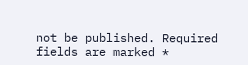not be published. Required fields are marked *